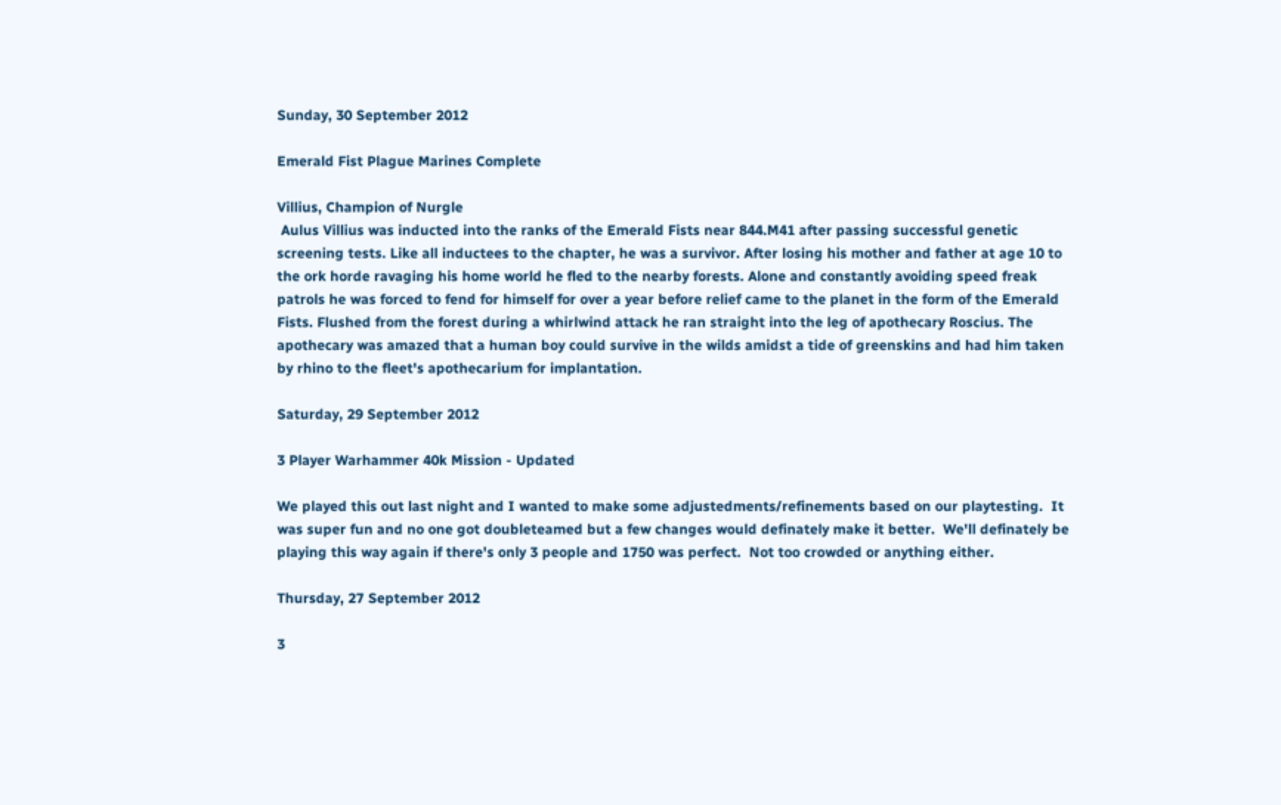Sunday, 30 September 2012

Emerald Fist Plague Marines Complete

Villius, Champion of Nurgle
 Aulus Villius was inducted into the ranks of the Emerald Fists near 844.M41 after passing successful genetic screening tests. Like all inductees to the chapter, he was a survivor. After losing his mother and father at age 10 to the ork horde ravaging his home world he fled to the nearby forests. Alone and constantly avoiding speed freak patrols he was forced to fend for himself for over a year before relief came to the planet in the form of the Emerald Fists. Flushed from the forest during a whirlwind attack he ran straight into the leg of apothecary Roscius. The apothecary was amazed that a human boy could survive in the wilds amidst a tide of greenskins and had him taken by rhino to the fleet's apothecarium for implantation.

Saturday, 29 September 2012

3 Player Warhammer 40k Mission - Updated

We played this out last night and I wanted to make some adjustedments/refinements based on our playtesting.  It was super fun and no one got doubleteamed but a few changes would definately make it better.  We'll definately be playing this way again if there's only 3 people and 1750 was perfect.  Not too crowded or anything either.

Thursday, 27 September 2012

3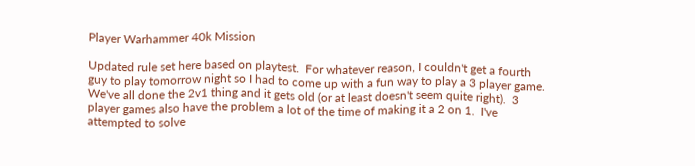Player Warhammer 40k Mission

Updated rule set here based on playtest.  For whatever reason, I couldn't get a fourth guy to play tomorrow night so I had to come up with a fun way to play a 3 player game.  We've all done the 2v1 thing and it gets old (or at least doesn't seem quite right).  3 player games also have the problem a lot of the time of making it a 2 on 1.  I've attempted to solve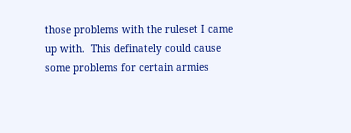those problems with the ruleset I came up with.  This definately could cause some problems for certain armies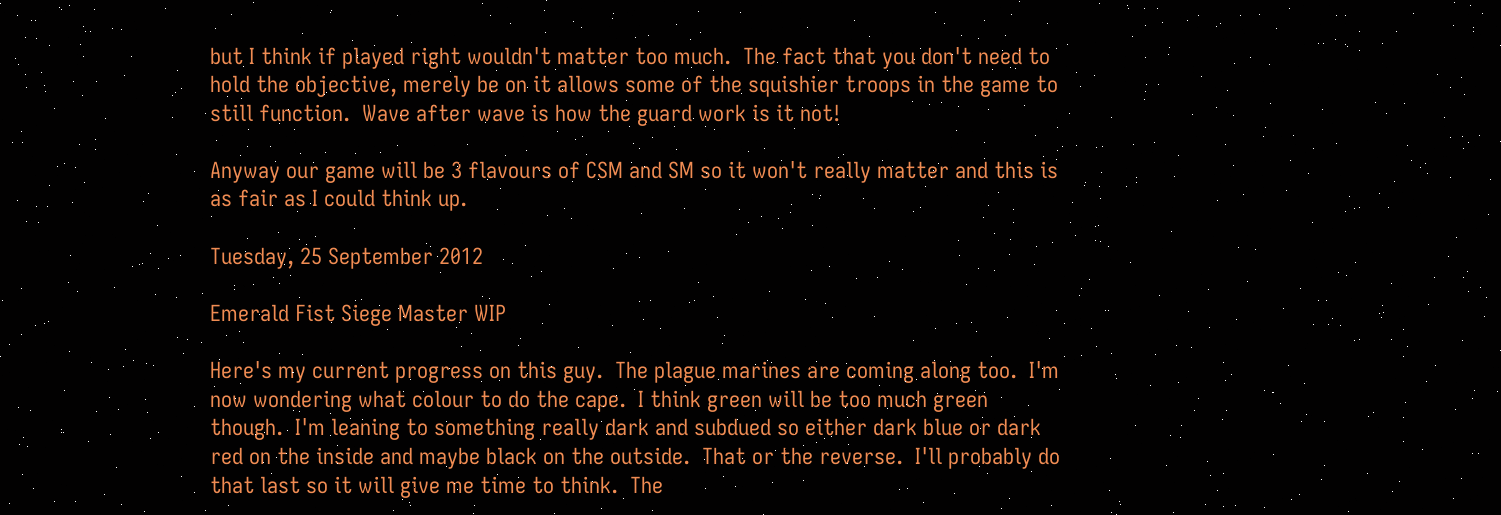but I think if played right wouldn't matter too much.  The fact that you don't need to hold the objective, merely be on it allows some of the squishier troops in the game to still function.  Wave after wave is how the guard work is it not!

Anyway our game will be 3 flavours of CSM and SM so it won't really matter and this is as fair as I could think up.

Tuesday, 25 September 2012

Emerald Fist Siege Master WIP

Here's my current progress on this guy.  The plague marines are coming along too.  I'm now wondering what colour to do the cape.  I think green will be too much green though.  I'm leaning to something really dark and subdued so either dark blue or dark red on the inside and maybe black on the outside.  That or the reverse.  I'll probably do that last so it will give me time to think.  The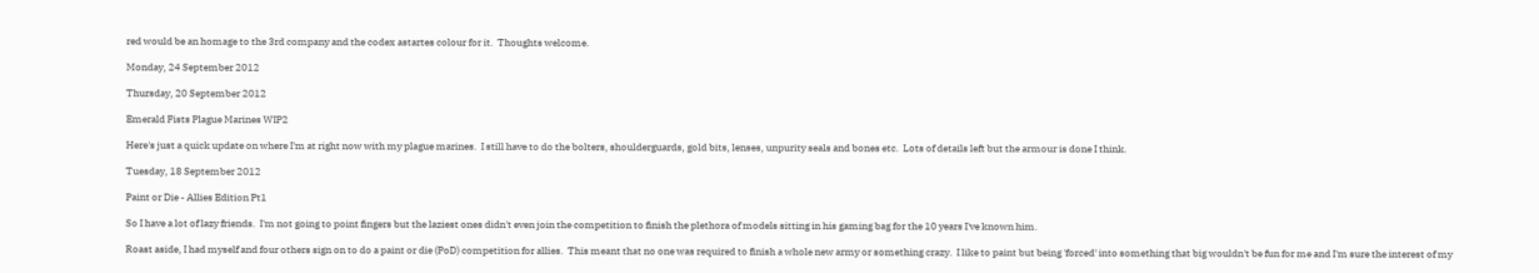red would be an homage to the 3rd company and the codex astartes colour for it.  Thoughts welcome.

Monday, 24 September 2012

Thursday, 20 September 2012

Emerald Fists Plague Marines WIP2

Here's just a quick update on where I'm at right now with my plague marines.  I still have to do the bolters, shoulderguards, gold bits, lenses, unpurity seals and bones etc.  Lots of details left but the armour is done I think.

Tuesday, 18 September 2012

Paint or Die - Allies Edition Pt1

So I have a lot of lazy friends.  I'm not going to point fingers but the laziest ones didn't even join the competition to finish the plethora of models sitting in his gaming bag for the 10 years I've known him.

Roast aside, I had myself and four others sign on to do a paint or die (PoD) competition for allies.  This meant that no one was required to finish a whole new army or something crazy.  I like to paint but being 'forced' into something that big wouldn't be fun for me and I'm sure the interest of my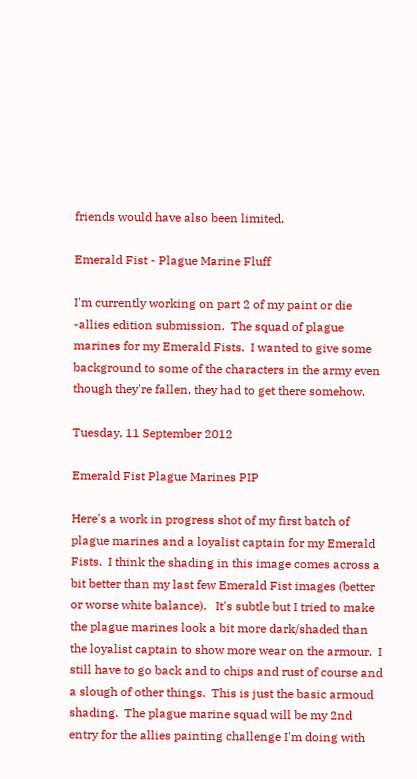friends would have also been limited.

Emerald Fist - Plague Marine Fluff

I'm currently working on part 2 of my paint or die -allies edition submission.  The squad of plague marines for my Emerald Fists.  I wanted to give some background to some of the characters in the army even though they're fallen, they had to get there somehow.

Tuesday, 11 September 2012

Emerald Fist Plague Marines PIP

Here's a work in progress shot of my first batch of plague marines and a loyalist captain for my Emerald Fists.  I think the shading in this image comes across a bit better than my last few Emerald Fist images (better or worse white balance).   It's subtle but I tried to make the plague marines look a bit more dark/shaded than the loyalist captain to show more wear on the armour.  I still have to go back and to chips and rust of course and a slough of other things.  This is just the basic armoud shading.  The plague marine squad will be my 2nd entry for the allies painting challenge I'm doing with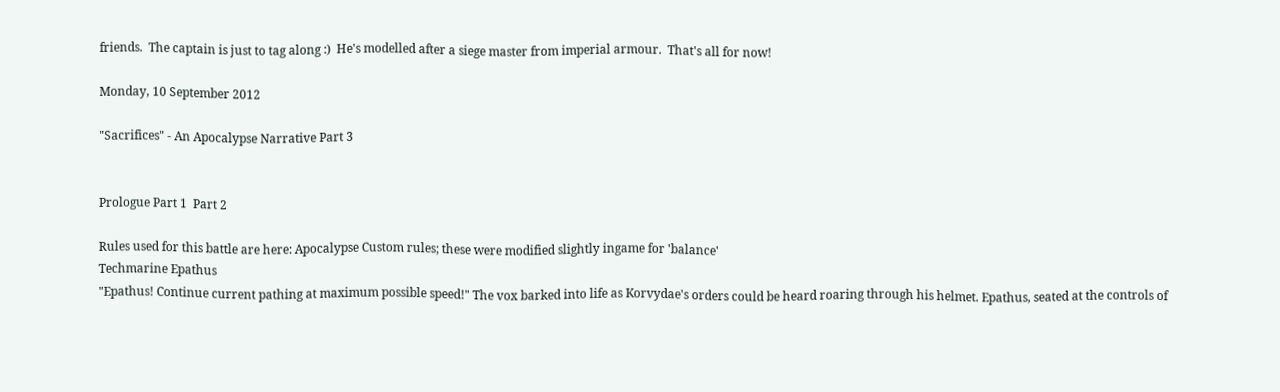friends.  The captain is just to tag along :)  He's modelled after a siege master from imperial armour.  That's all for now!

Monday, 10 September 2012

"Sacrifices" - An Apocalypse Narrative Part 3


Prologue Part 1  Part 2

Rules used for this battle are here: Apocalypse Custom rules; these were modified slightly ingame for 'balance'
Techmarine Epathus
"Epathus! Continue current pathing at maximum possible speed!" The vox barked into life as Korvydae's orders could be heard roaring through his helmet. Epathus, seated at the controls of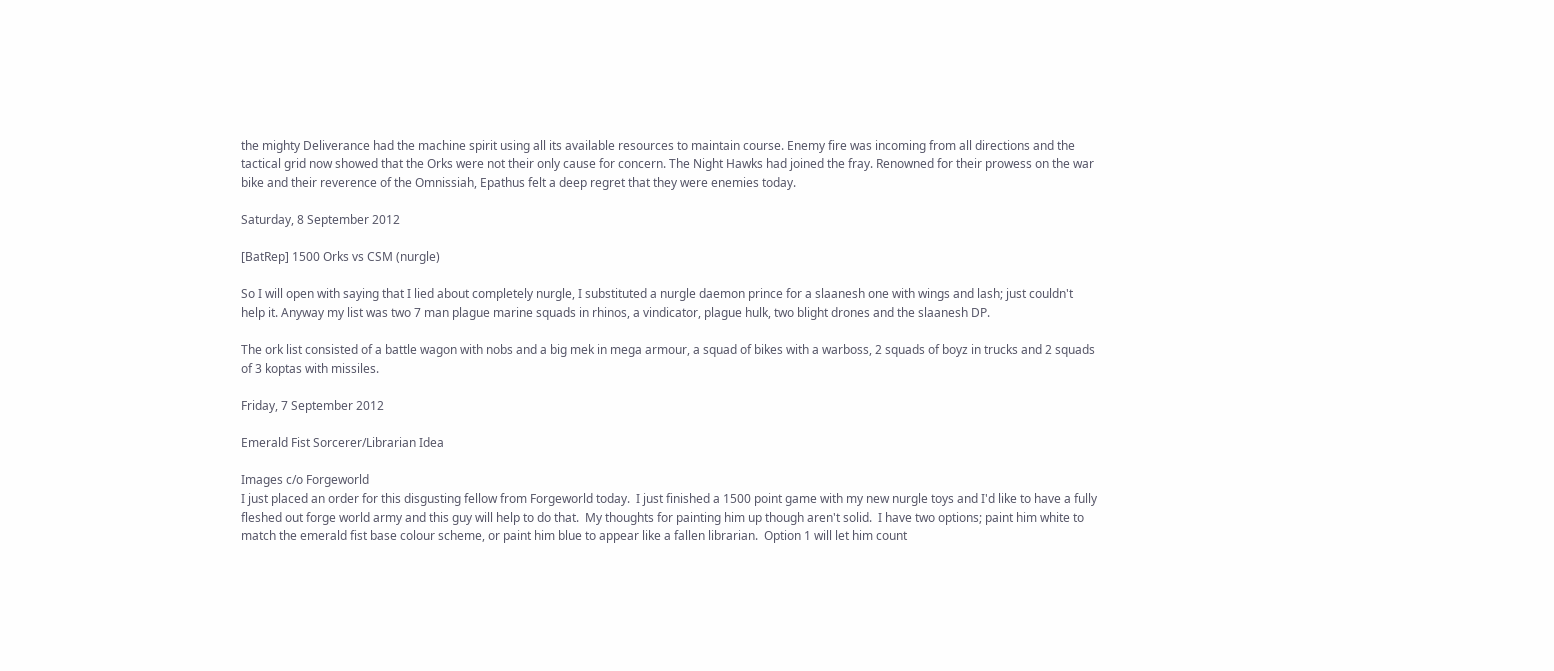the mighty Deliverance had the machine spirit using all its available resources to maintain course. Enemy fire was incoming from all directions and the tactical grid now showed that the Orks were not their only cause for concern. The Night Hawks had joined the fray. Renowned for their prowess on the war bike and their reverence of the Omnissiah, Epathus felt a deep regret that they were enemies today.

Saturday, 8 September 2012

[BatRep] 1500 Orks vs CSM (nurgle)

So I will open with saying that I lied about completely nurgle, I substituted a nurgle daemon prince for a slaanesh one with wings and lash; just couldn't help it. Anyway my list was two 7 man plague marine squads in rhinos, a vindicator, plague hulk, two blight drones and the slaanesh DP.

The ork list consisted of a battle wagon with nobs and a big mek in mega armour, a squad of bikes with a warboss, 2 squads of boyz in trucks and 2 squads of 3 koptas with missiles.

Friday, 7 September 2012

Emerald Fist Sorcerer/Librarian Idea

Images c/o Forgeworld
I just placed an order for this disgusting fellow from Forgeworld today.  I just finished a 1500 point game with my new nurgle toys and I'd like to have a fully fleshed out forge world army and this guy will help to do that.  My thoughts for painting him up though aren't solid.  I have two options; paint him white to match the emerald fist base colour scheme, or paint him blue to appear like a fallen librarian.  Option 1 will let him count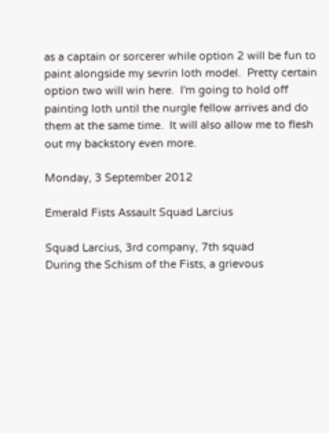as a captain or sorcerer while option 2 will be fun to paint alongside my sevrin loth model.  Pretty certain option two will win here.  I'm going to hold off painting loth until the nurgle fellow arrives and do them at the same time.  It will also allow me to flesh out my backstory even more.

Monday, 3 September 2012

Emerald Fists Assault Squad Larcius

Squad Larcius, 3rd company, 7th squad
During the Schism of the Fists, a grievous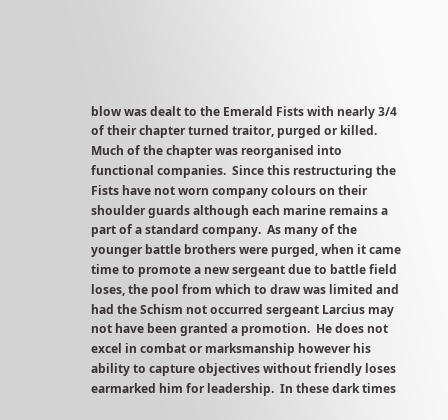blow was dealt to the Emerald Fists with nearly 3/4 of their chapter turned traitor, purged or killed.  Much of the chapter was reorganised into functional companies.  Since this restructuring the Fists have not worn company colours on their shoulder guards although each marine remains a part of a standard company.  As many of the younger battle brothers were purged, when it came time to promote a new sergeant due to battle field loses, the pool from which to draw was limited and had the Schism not occurred sergeant Larcius may not have been granted a promotion.  He does not excel in combat or marksmanship however his ability to capture objectives without friendly loses earmarked him for leadership.  In these dark times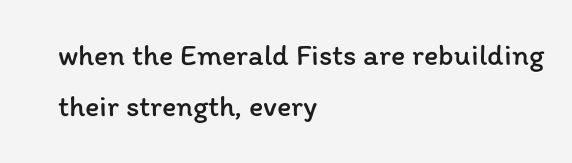when the Emerald Fists are rebuilding their strength, every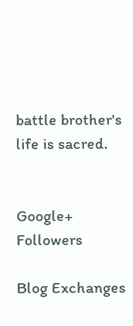battle brother's life is sacred.


Google+ Followers

Blog Exchanges